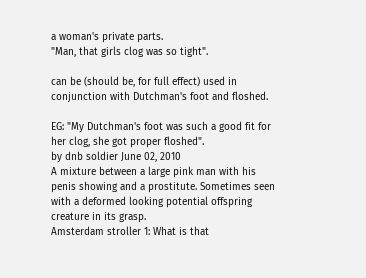a woman's private parts.
"Man, that girls clog was so tight".

can be (should be, for full effect) used in conjunction with Dutchman's foot and floshed.

EG: "My Dutchman's foot was such a good fit for her clog, she got proper floshed".
by dnb soldier June 02, 2010
A mixture between a large pink man with his penis showing and a prostitute. Sometimes seen with a deformed looking potential offspring creature in its grasp.
Amsterdam stroller 1: What is that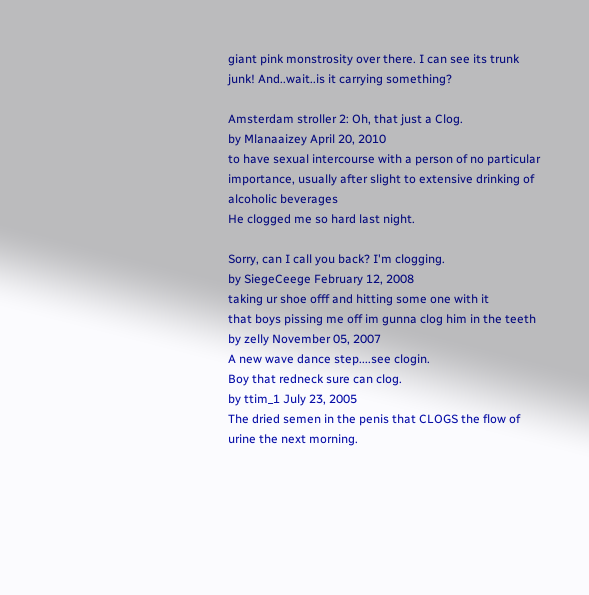giant pink monstrosity over there. I can see its trunk junk! And..wait..is it carrying something?

Amsterdam stroller 2: Oh, that just a Clog.
by Mlanaaizey April 20, 2010
to have sexual intercourse with a person of no particular importance, usually after slight to extensive drinking of alcoholic beverages
He clogged me so hard last night.

Sorry, can I call you back? I'm clogging.
by SiegeCeege February 12, 2008
taking ur shoe offf and hitting some one with it
that boys pissing me off im gunna clog him in the teeth
by zelly November 05, 2007
A new wave dance step....see clogin.
Boy that redneck sure can clog.
by ttim_1 July 23, 2005
The dried semen in the penis that CLOGS the flow of urine the next morning.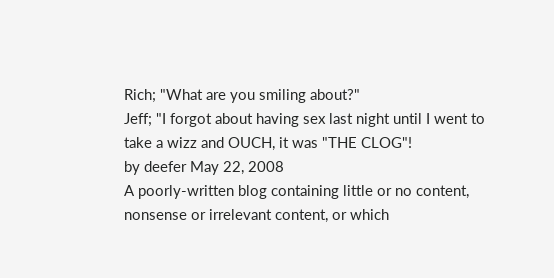Rich; "What are you smiling about?"
Jeff; "I forgot about having sex last night until I went to take a wizz and OUCH, it was "THE CLOG"!
by deefer May 22, 2008
A poorly-written blog containing little or no content, nonsense or irrelevant content, or which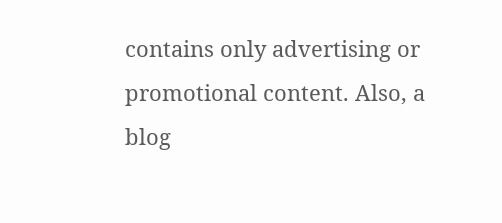contains only advertising or promotional content. Also, a blog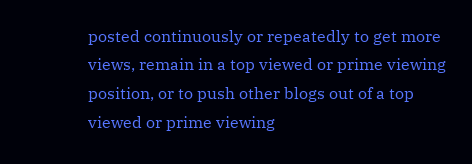posted continuously or repeatedly to get more views, remain in a top viewed or prime viewing position, or to push other blogs out of a top viewed or prime viewing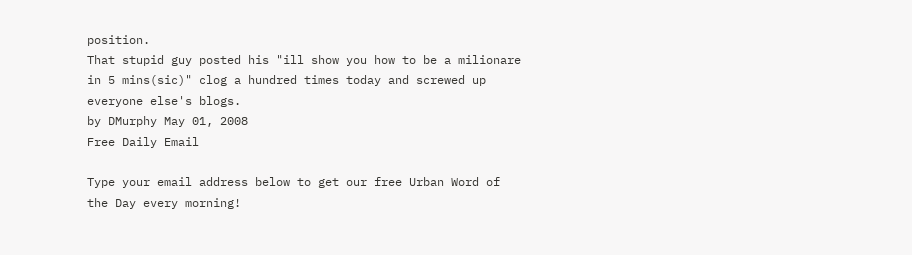position.
That stupid guy posted his "ill show you how to be a milionare in 5 mins(sic)" clog a hundred times today and screwed up everyone else's blogs.
by DMurphy May 01, 2008
Free Daily Email

Type your email address below to get our free Urban Word of the Day every morning!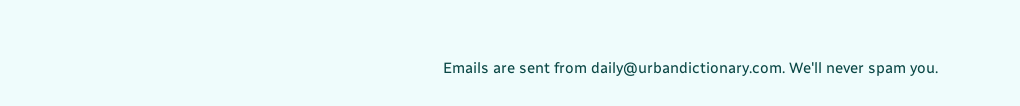Emails are sent from daily@urbandictionary.com. We'll never spam you.